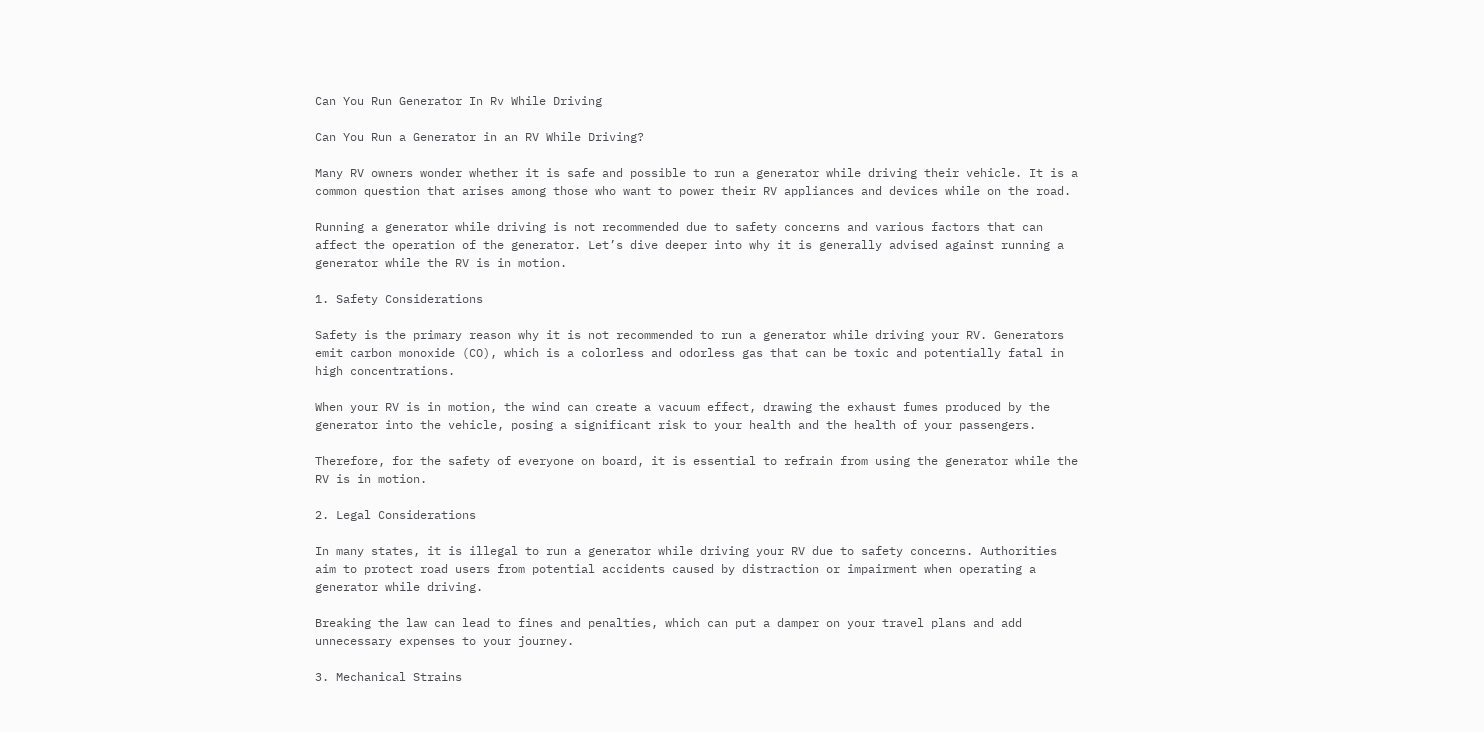Can You Run Generator In Rv While Driving

Can You Run a Generator in an RV While Driving?

Many RV owners wonder whether it is safe and possible to run a generator while driving their vehicle. It is a common question that arises among those who want to power their RV appliances and devices while on the road.

Running a generator while driving is not recommended due to safety concerns and various factors that can affect the operation of the generator. Let’s dive deeper into why it is generally advised against running a generator while the RV is in motion.

1. Safety Considerations

Safety is the primary reason why it is not recommended to run a generator while driving your RV. Generators emit carbon monoxide (CO), which is a colorless and odorless gas that can be toxic and potentially fatal in high concentrations.

When your RV is in motion, the wind can create a vacuum effect, drawing the exhaust fumes produced by the generator into the vehicle, posing a significant risk to your health and the health of your passengers.

Therefore, for the safety of everyone on board, it is essential to refrain from using the generator while the RV is in motion.

2. Legal Considerations

In many states, it is illegal to run a generator while driving your RV due to safety concerns. Authorities aim to protect road users from potential accidents caused by distraction or impairment when operating a generator while driving.

Breaking the law can lead to fines and penalties, which can put a damper on your travel plans and add unnecessary expenses to your journey.

3. Mechanical Strains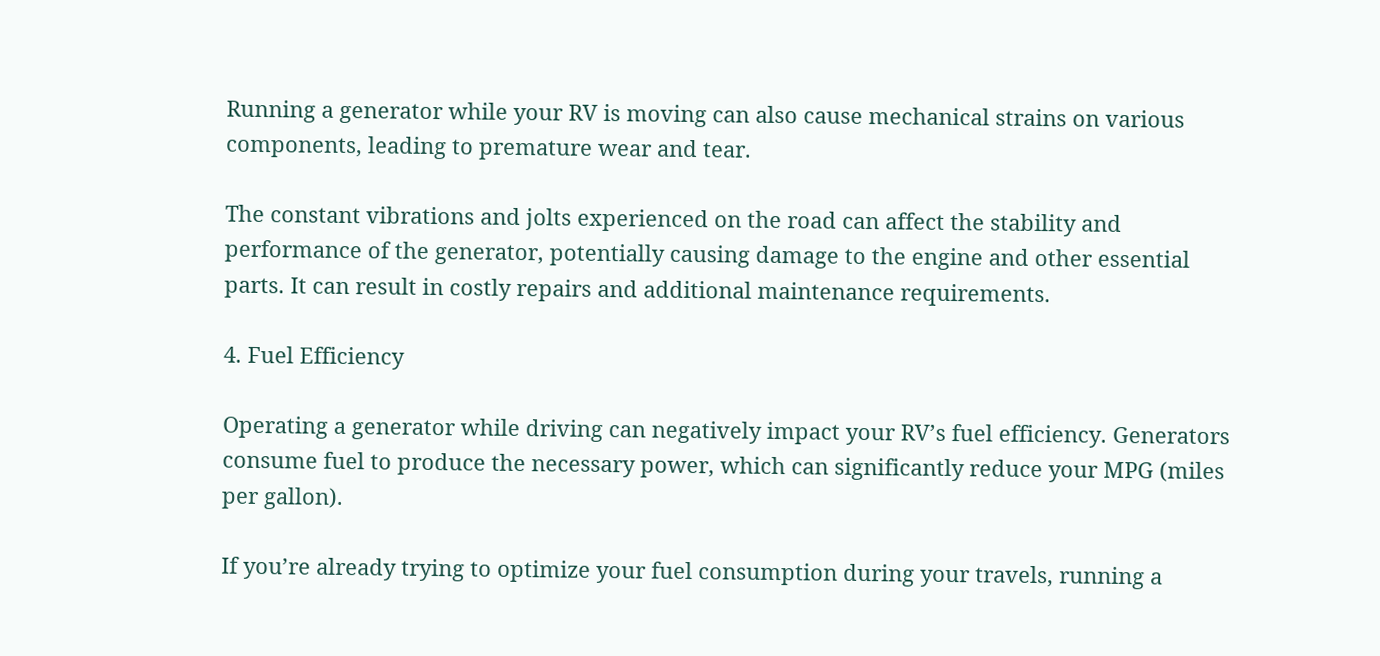Running a generator while your RV is moving can also cause mechanical strains on various components, leading to premature wear and tear.

The constant vibrations and jolts experienced on the road can affect the stability and performance of the generator, potentially causing damage to the engine and other essential parts. It can result in costly repairs and additional maintenance requirements.

4. Fuel Efficiency

Operating a generator while driving can negatively impact your RV’s fuel efficiency. Generators consume fuel to produce the necessary power, which can significantly reduce your MPG (miles per gallon).

If you’re already trying to optimize your fuel consumption during your travels, running a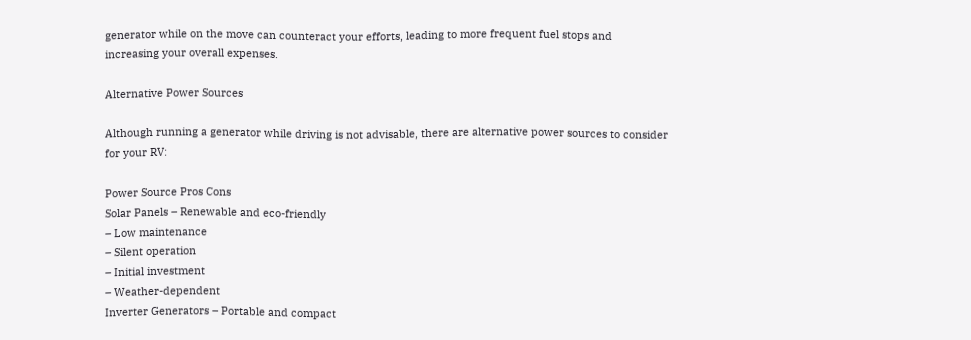generator while on the move can counteract your efforts, leading to more frequent fuel stops and increasing your overall expenses.

Alternative Power Sources

Although running a generator while driving is not advisable, there are alternative power sources to consider for your RV:

Power Source Pros Cons
Solar Panels – Renewable and eco-friendly
– Low maintenance
– Silent operation
– Initial investment
– Weather-dependent
Inverter Generators – Portable and compact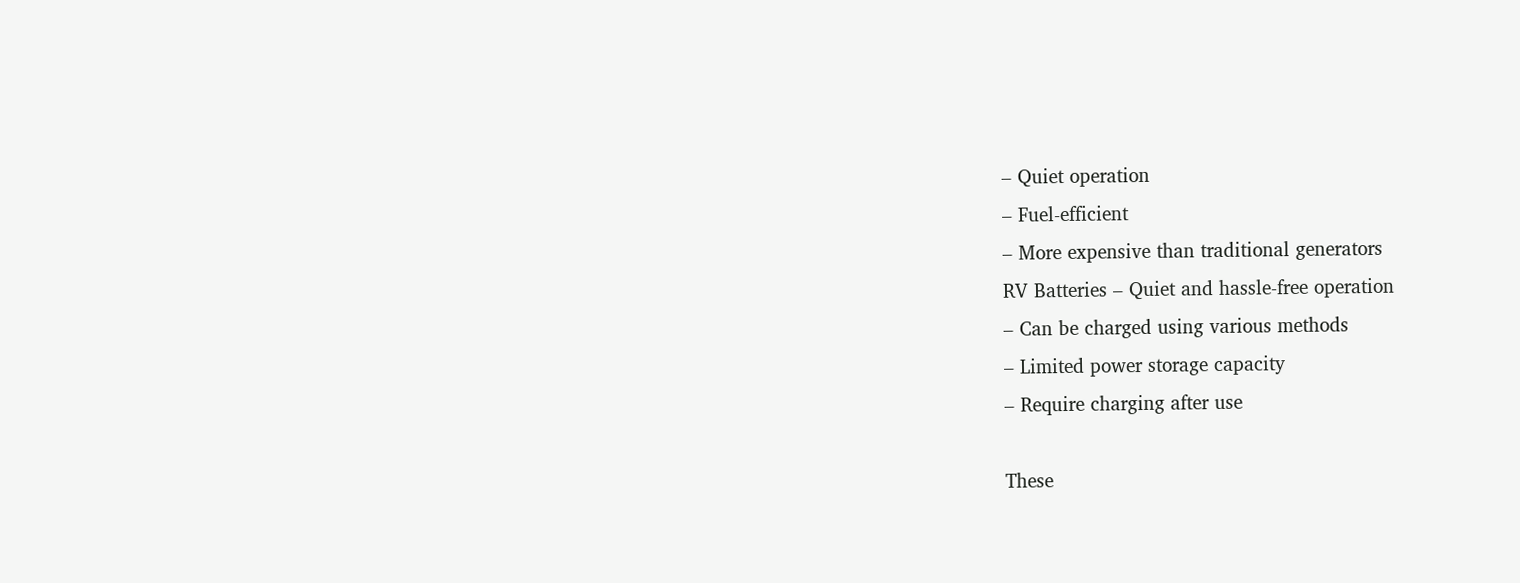– Quiet operation
– Fuel-efficient
– More expensive than traditional generators
RV Batteries – Quiet and hassle-free operation
– Can be charged using various methods
– Limited power storage capacity
– Require charging after use

These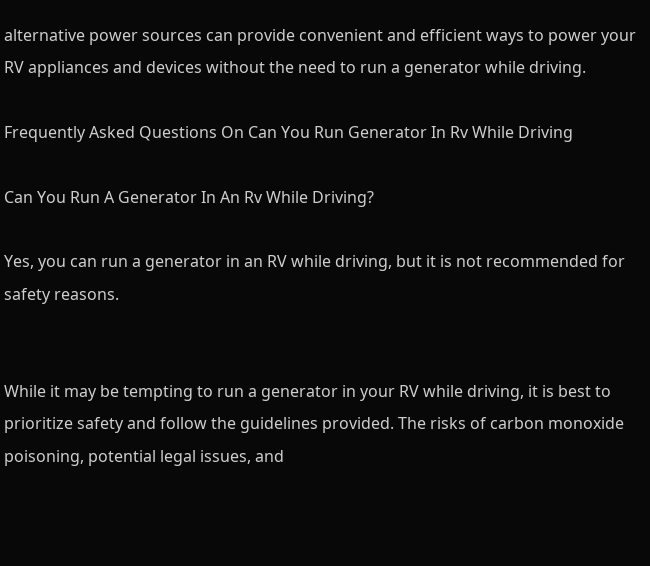alternative power sources can provide convenient and efficient ways to power your RV appliances and devices without the need to run a generator while driving.

Frequently Asked Questions On Can You Run Generator In Rv While Driving

Can You Run A Generator In An Rv While Driving?

Yes, you can run a generator in an RV while driving, but it is not recommended for safety reasons.


While it may be tempting to run a generator in your RV while driving, it is best to prioritize safety and follow the guidelines provided. The risks of carbon monoxide poisoning, potential legal issues, and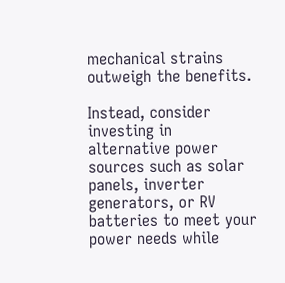mechanical strains outweigh the benefits.

Instead, consider investing in alternative power sources such as solar panels, inverter generators, or RV batteries to meet your power needs while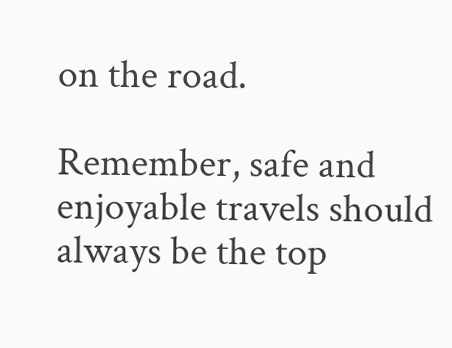on the road.

Remember, safe and enjoyable travels should always be the top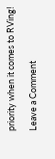priority when it comes to RVing!

Leave a Comment